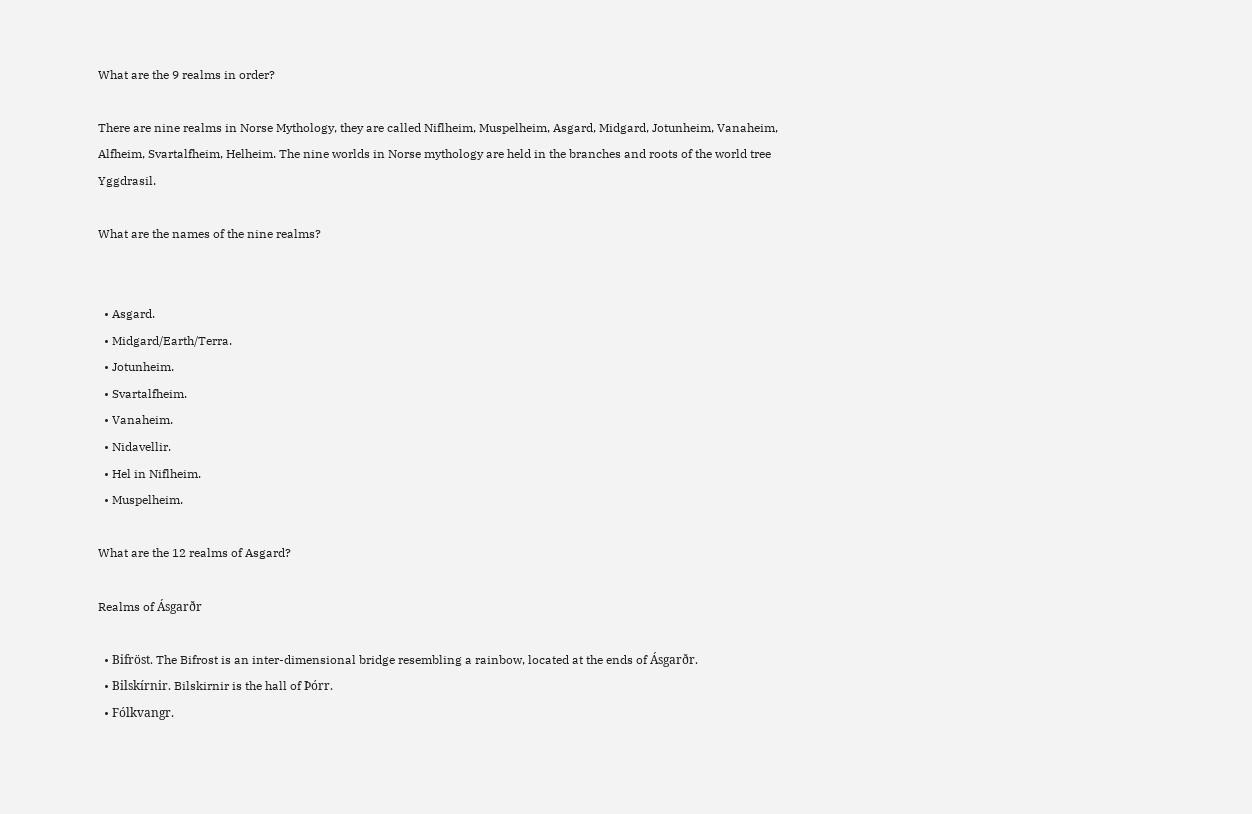What are the 9 realms in order?

There are nine realms in Norse Mythology, they are called Niflheim, Muspelheim, Asgard, Midgard, Jotunheim, Vanaheim, Alfheim, Svartalfheim, Helheim. The nine worlds in Norse mythology are held in the branches and roots of the world tree Yggdrasil.

What are the names of the nine realms?


  • Asgard.
  • Midgard/Earth/Terra.
  • Jotunheim.
  • Svartalfheim.
  • Vanaheim.
  • Nidavellir.
  • Hel in Niflheim.
  • Muspelheim.

What are the 12 realms of Asgard?

Realms of Ásgarðr

  • Bifröst. The Bifrost is an inter-dimensional bridge resembling a rainbow, located at the ends of Ásgarðr.
  • Bilskírnir. Bilskirnir is the hall of Þórr.
  • Fólkvangr.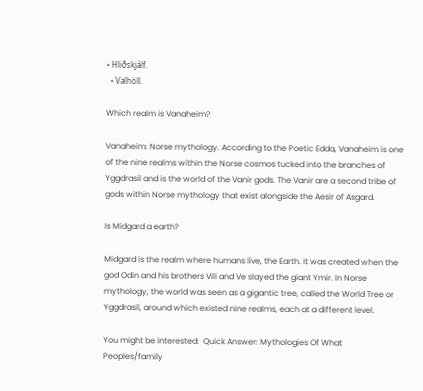• Hliðskjálf.
  • Valhöll.

Which realm is Vanaheim?

Vanaheim: Norse mythology. According to the Poetic Edda, Vanaheim is one of the nine realms within the Norse cosmos tucked into the branches of Yggdrasil and is the world of the Vanir gods. The Vanir are a second tribe of gods within Norse mythology that exist alongside the Aesir of Asgard.

Is Midgard a earth?

Midgard is the realm where humans live, the Earth. It was created when the god Odin and his brothers Vili and Ve slayed the giant Ymir. In Norse mythology, the world was seen as a gigantic tree, called the World Tree or Yggdrasil, around which existed nine realms, each at a different level.

You might be interested:  Quick Answer: Mythologies Of What Peoples/family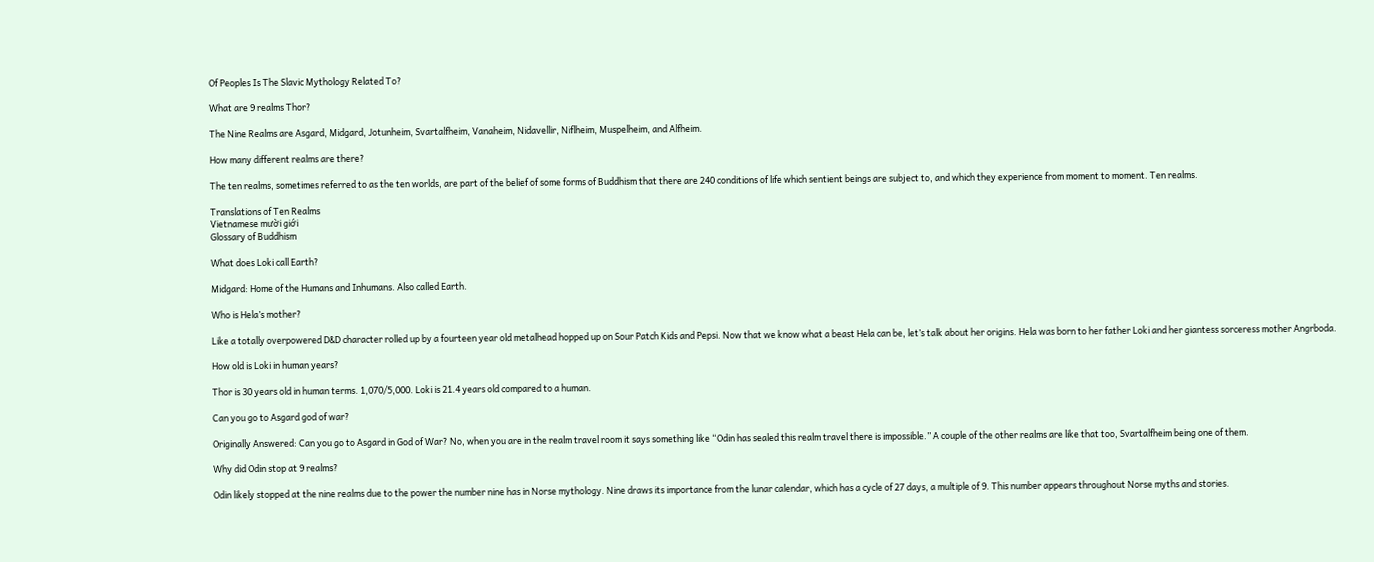Of Peoples Is The Slavic Mythology Related To?

What are 9 realms Thor?

The Nine Realms are Asgard, Midgard, Jotunheim, Svartalfheim, Vanaheim, Nidavellir, Niflheim, Muspelheim, and Alfheim.

How many different realms are there?

The ten realms, sometimes referred to as the ten worlds, are part of the belief of some forms of Buddhism that there are 240 conditions of life which sentient beings are subject to, and which they experience from moment to moment. Ten realms.

Translations of Ten Realms
Vietnamese mười giới
Glossary of Buddhism

What does Loki call Earth?

Midgard: Home of the Humans and Inhumans. Also called Earth.

Who is Hela’s mother?

Like a totally overpowered D&D character rolled up by a fourteen year old metalhead hopped up on Sour Patch Kids and Pepsi. Now that we know what a beast Hela can be, let’s talk about her origins. Hela was born to her father Loki and her giantess sorceress mother Angrboda.

How old is Loki in human years?

Thor is 30 years old in human terms. 1,070/5,000. Loki is 21.4 years old compared to a human.

Can you go to Asgard god of war?

Originally Answered: Can you go to Asgard in God of War? No, when you are in the realm travel room it says something like “Odin has sealed this realm travel there is impossible.” A couple of the other realms are like that too, Svartalfheim being one of them.

Why did Odin stop at 9 realms?

Odin likely stopped at the nine realms due to the power the number nine has in Norse mythology. Nine draws its importance from the lunar calendar, which has a cycle of 27 days, a multiple of 9. This number appears throughout Norse myths and stories.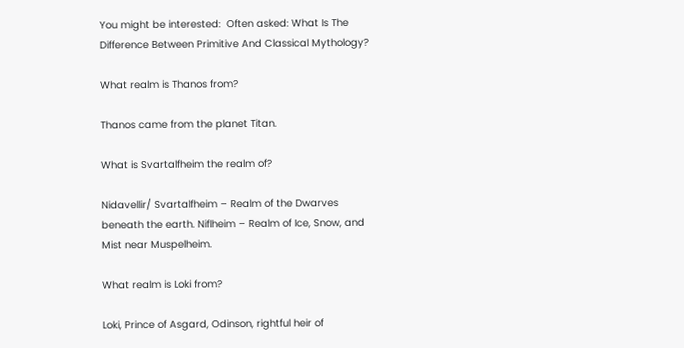You might be interested:  Often asked: What Is The Difference Between Primitive And Classical Mythology?

What realm is Thanos from?

Thanos came from the planet Titan.

What is Svartalfheim the realm of?

Nidavellir/ Svartalfheim – Realm of the Dwarves beneath the earth. Niflheim – Realm of Ice, Snow, and Mist near Muspelheim.

What realm is Loki from?

Loki, Prince of Asgard, Odinson, rightful heir of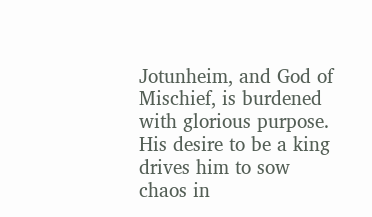Jotunheim, and God of Mischief, is burdened with glorious purpose. His desire to be a king drives him to sow chaos in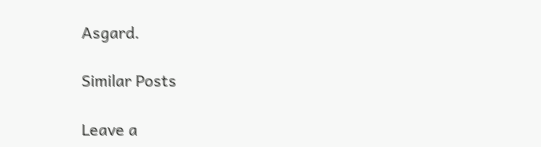Asgard.

Similar Posts

Leave a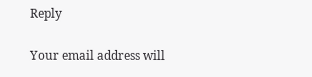Reply

Your email address will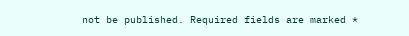not be published. Required fields are marked *